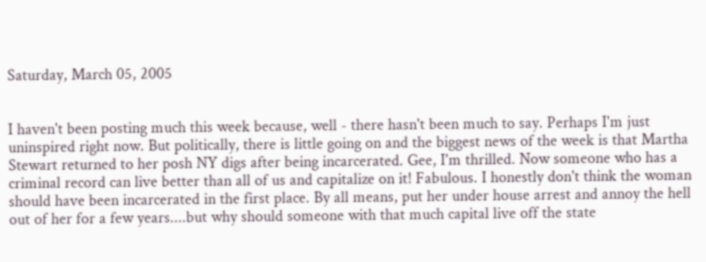Saturday, March 05, 2005


I haven't been posting much this week because, well - there hasn't been much to say. Perhaps I'm just uninspired right now. But politically, there is little going on and the biggest news of the week is that Martha Stewart returned to her posh NY digs after being incarcerated. Gee, I'm thrilled. Now someone who has a criminal record can live better than all of us and capitalize on it! Fabulous. I honestly don't think the woman should have been incarcerated in the first place. By all means, put her under house arrest and annoy the hell out of her for a few years....but why should someone with that much capital live off the state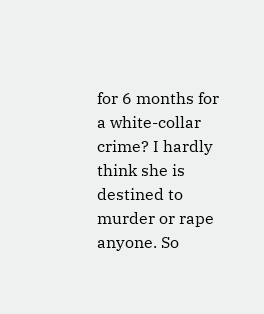for 6 months for a white-collar crime? I hardly think she is destined to murder or rape anyone. So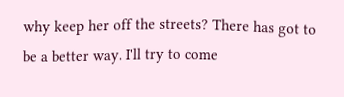why keep her off the streets? There has got to be a better way. I'll try to come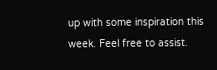up with some inspiration this week. Feel free to assist.